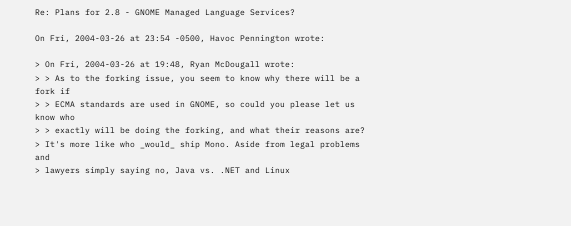Re: Plans for 2.8 - GNOME Managed Language Services?

On Fri, 2004-03-26 at 23:54 -0500, Havoc Pennington wrote:

> On Fri, 2004-03-26 at 19:48, Ryan McDougall wrote:
> > As to the forking issue, you seem to know why there will be a fork if
> > ECMA standards are used in GNOME, so could you please let us know who
> > exactly will be doing the forking, and what their reasons are?
> It's more like who _would_ ship Mono. Aside from legal problems and
> lawyers simply saying no, Java vs. .NET and Linux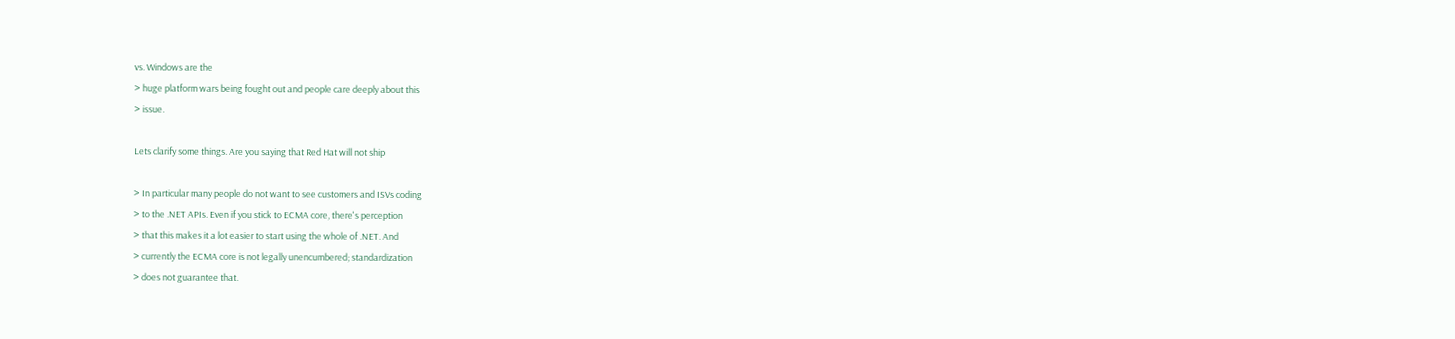vs. Windows are the
> huge platform wars being fought out and people care deeply about this
> issue.

Lets clarify some things. Are you saying that Red Hat will not ship

> In particular many people do not want to see customers and ISVs coding
> to the .NET APIs. Even if you stick to ECMA core, there's perception
> that this makes it a lot easier to start using the whole of .NET. And
> currently the ECMA core is not legally unencumbered; standardization
> does not guarantee that.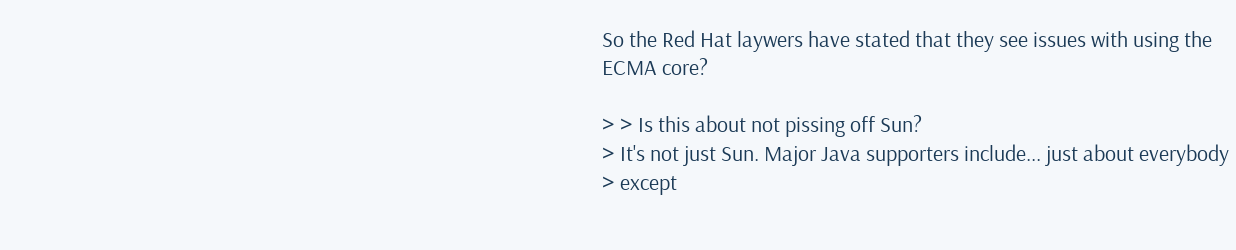So the Red Hat laywers have stated that they see issues with using the
ECMA core?

> > Is this about not pissing off Sun?
> It's not just Sun. Major Java supporters include... just about everybody
> except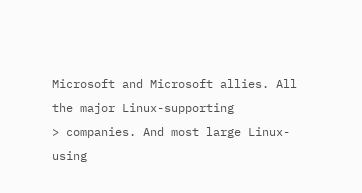Microsoft and Microsoft allies. All the major Linux-supporting
> companies. And most large Linux-using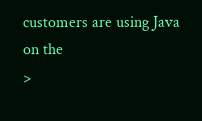customers are using Java on the
>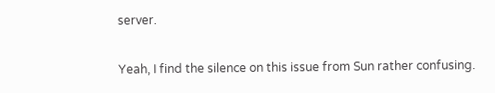server.

Yeah, I find the silence on this issue from Sun rather confusing.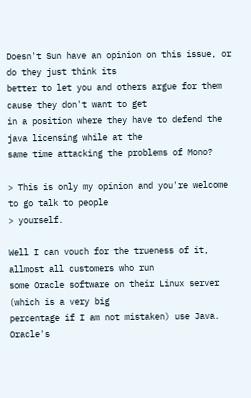Doesn't Sun have an opinion on this issue, or do they just think its
better to let you and others argue for them cause they don't want to get
in a position where they have to defend the java licensing while at the
same time attacking the problems of Mono?

> This is only my opinion and you're welcome to go talk to people
> yourself.

Well I can vouch for the trueness of it, allmost all customers who run
some Oracle software on their Linux server (which is a very big
percentage if I am not mistaken) use Java. Oracle's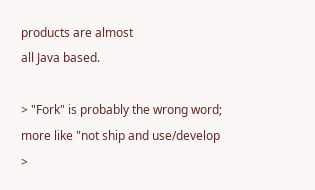products are almost
all Java based.

> "Fork" is probably the wrong word; more like "not ship and use/develop
>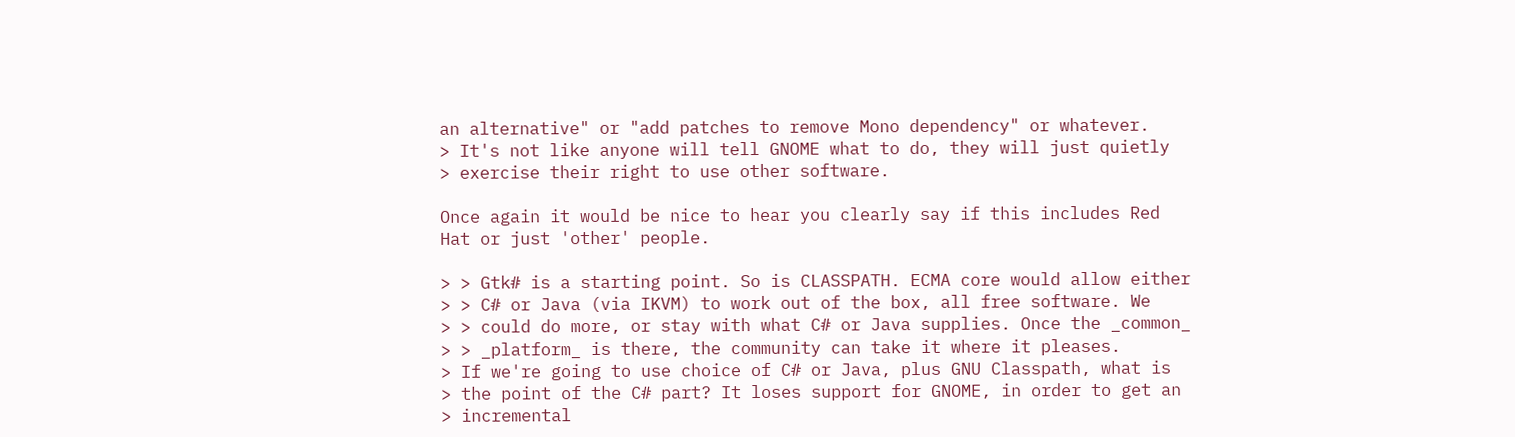an alternative" or "add patches to remove Mono dependency" or whatever.
> It's not like anyone will tell GNOME what to do, they will just quietly
> exercise their right to use other software.

Once again it would be nice to hear you clearly say if this includes Red
Hat or just 'other' people.

> > Gtk# is a starting point. So is CLASSPATH. ECMA core would allow either
> > C# or Java (via IKVM) to work out of the box, all free software. We
> > could do more, or stay with what C# or Java supplies. Once the _common_
> > _platform_ is there, the community can take it where it pleases.
> If we're going to use choice of C# or Java, plus GNU Classpath, what is
> the point of the C# part? It loses support for GNOME, in order to get an
> incremental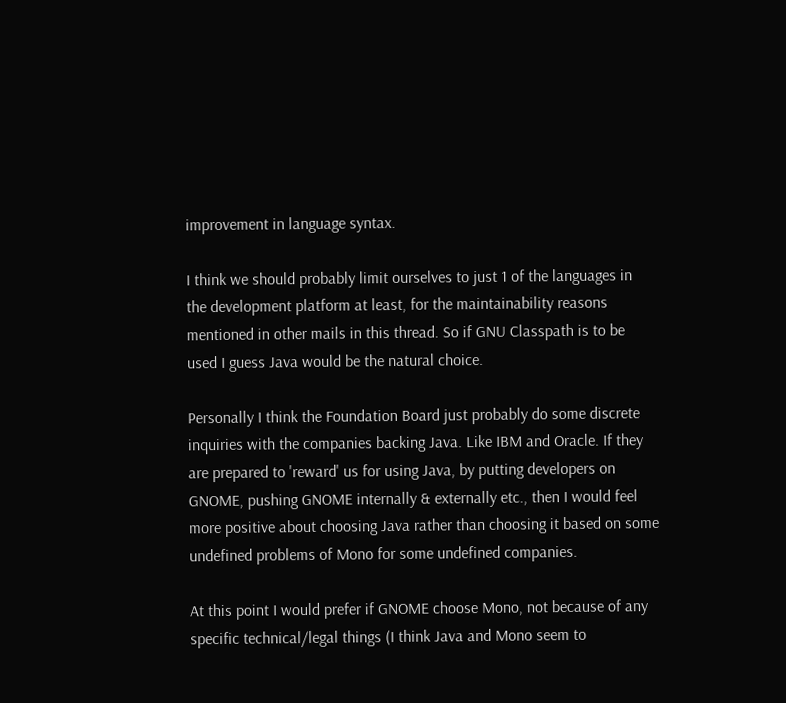improvement in language syntax.

I think we should probably limit ourselves to just 1 of the languages in
the development platform at least, for the maintainability reasons
mentioned in other mails in this thread. So if GNU Classpath is to be
used I guess Java would be the natural choice.

Personally I think the Foundation Board just probably do some discrete
inquiries with the companies backing Java. Like IBM and Oracle. If they
are prepared to 'reward' us for using Java, by putting developers on
GNOME, pushing GNOME internally & externally etc., then I would feel
more positive about choosing Java rather than choosing it based on some
undefined problems of Mono for some undefined companies.

At this point I would prefer if GNOME choose Mono, not because of any
specific technical/legal things (I think Java and Mono seem to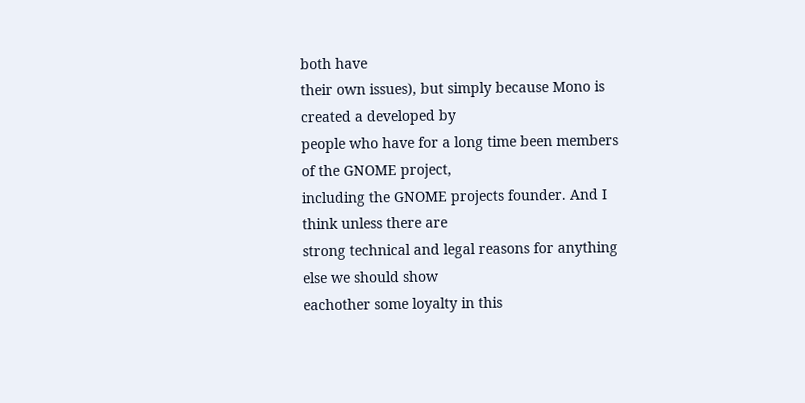both have
their own issues), but simply because Mono is created a developed by
people who have for a long time been members of the GNOME project,
including the GNOME projects founder. And I think unless there are
strong technical and legal reasons for anything else we should show
eachother some loyalty in this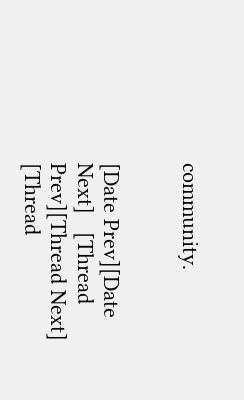community.


[Date Prev][Date Next]   [Thread Prev][Thread Next]   [Thread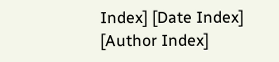Index] [Date Index] [Author Index]